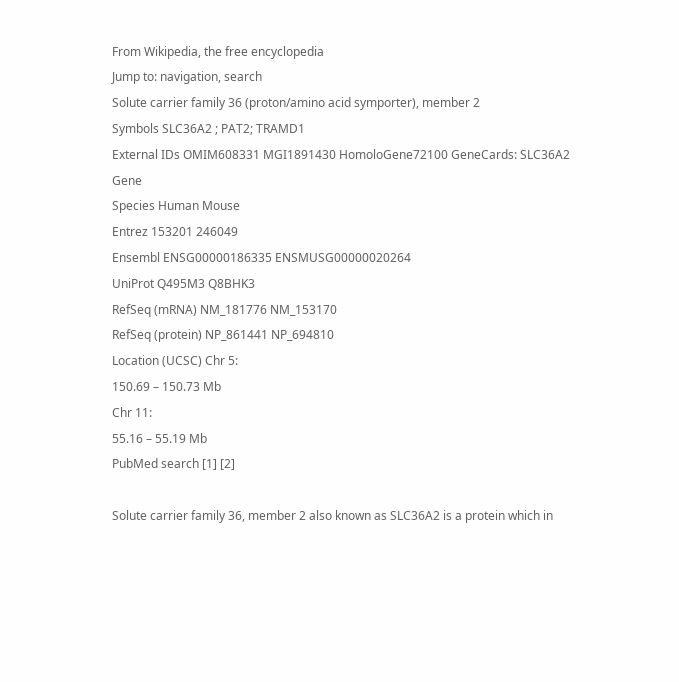From Wikipedia, the free encyclopedia
Jump to: navigation, search
Solute carrier family 36 (proton/amino acid symporter), member 2
Symbols SLC36A2 ; PAT2; TRAMD1
External IDs OMIM608331 MGI1891430 HomoloGene72100 GeneCards: SLC36A2 Gene
Species Human Mouse
Entrez 153201 246049
Ensembl ENSG00000186335 ENSMUSG00000020264
UniProt Q495M3 Q8BHK3
RefSeq (mRNA) NM_181776 NM_153170
RefSeq (protein) NP_861441 NP_694810
Location (UCSC) Chr 5:
150.69 – 150.73 Mb
Chr 11:
55.16 – 55.19 Mb
PubMed search [1] [2]

Solute carrier family 36, member 2 also known as SLC36A2 is a protein which in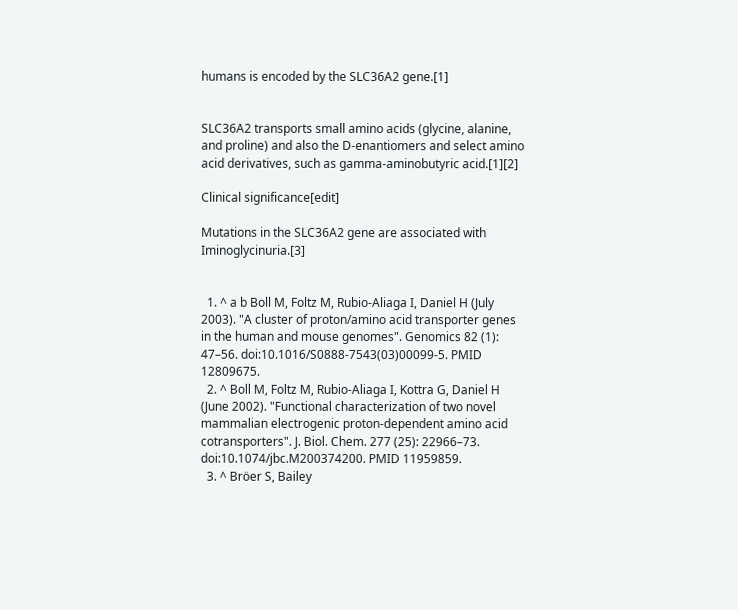humans is encoded by the SLC36A2 gene.[1]


SLC36A2 transports small amino acids (glycine, alanine, and proline) and also the D-enantiomers and select amino acid derivatives, such as gamma-aminobutyric acid.[1][2]

Clinical significance[edit]

Mutations in the SLC36A2 gene are associated with Iminoglycinuria.[3]


  1. ^ a b Boll M, Foltz M, Rubio-Aliaga I, Daniel H (July 2003). "A cluster of proton/amino acid transporter genes in the human and mouse genomes". Genomics 82 (1): 47–56. doi:10.1016/S0888-7543(03)00099-5. PMID 12809675.
  2. ^ Boll M, Foltz M, Rubio-Aliaga I, Kottra G, Daniel H (June 2002). "Functional characterization of two novel mammalian electrogenic proton-dependent amino acid cotransporters". J. Biol. Chem. 277 (25): 22966–73. doi:10.1074/jbc.M200374200. PMID 11959859.
  3. ^ Bröer S, Bailey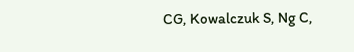CG, Kowalczuk S, Ng C,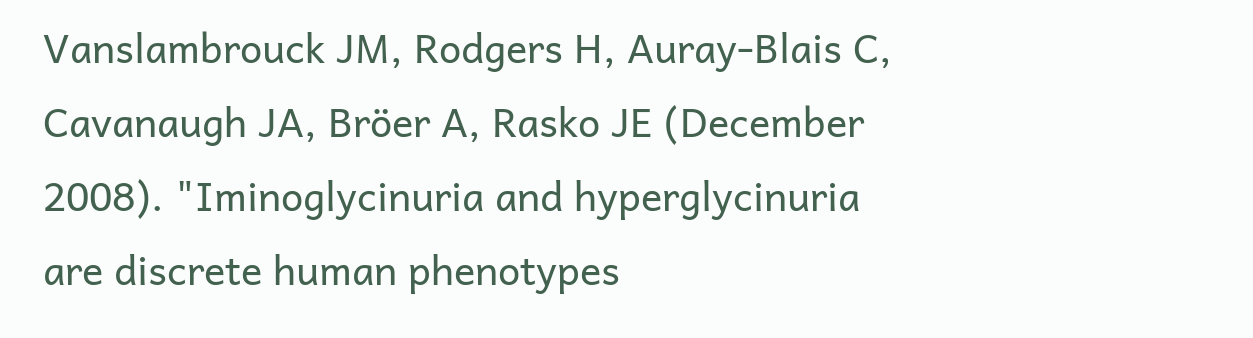Vanslambrouck JM, Rodgers H, Auray-Blais C, Cavanaugh JA, Bröer A, Rasko JE (December 2008). "Iminoglycinuria and hyperglycinuria are discrete human phenotypes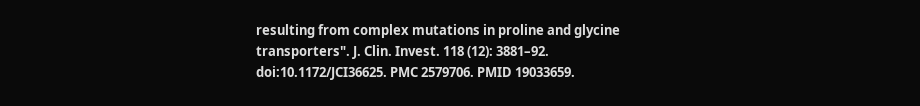resulting from complex mutations in proline and glycine transporters". J. Clin. Invest. 118 (12): 3881–92. doi:10.1172/JCI36625. PMC 2579706. PMID 19033659.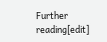Further reading[edit]